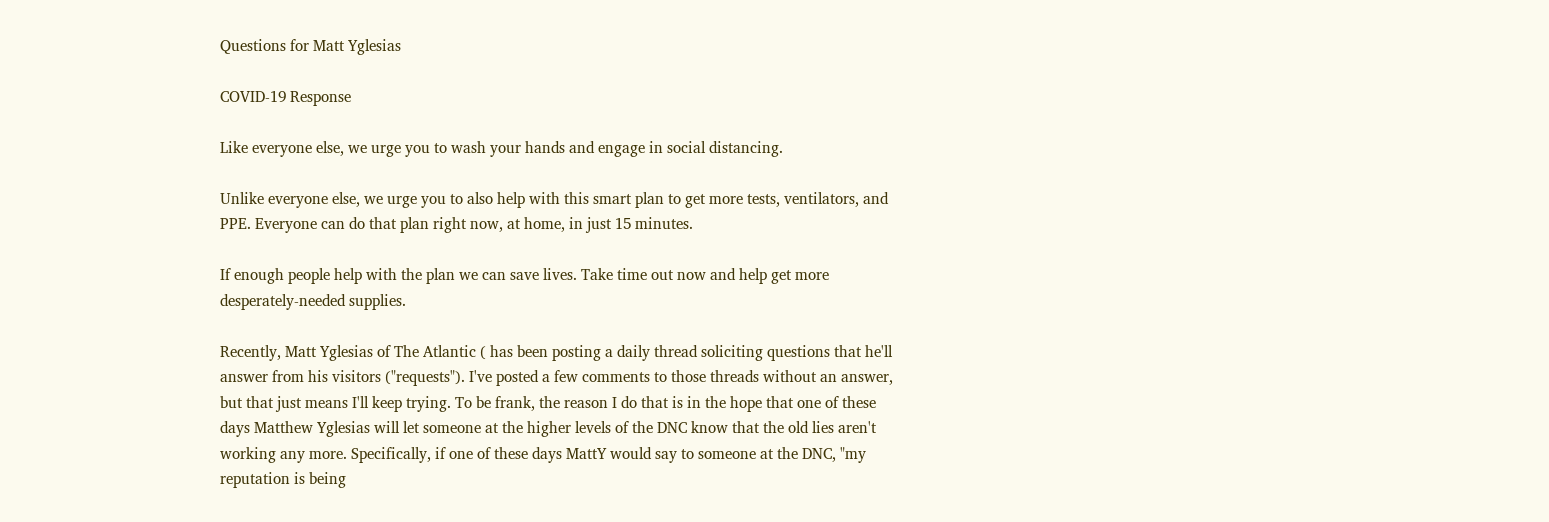Questions for Matt Yglesias

COVID-19 Response

Like everyone else, we urge you to wash your hands and engage in social distancing.

Unlike everyone else, we urge you to also help with this smart plan to get more tests, ventilators, and PPE. Everyone can do that plan right now, at home, in just 15 minutes.

If enough people help with the plan we can save lives. Take time out now and help get more desperately-needed supplies.

Recently, Matt Yglesias of The Atlantic ( has been posting a daily thread soliciting questions that he'll answer from his visitors ("requests"). I've posted a few comments to those threads without an answer, but that just means I'll keep trying. To be frank, the reason I do that is in the hope that one of these days Matthew Yglesias will let someone at the higher levels of the DNC know that the old lies aren't working any more. Specifically, if one of these days MattY would say to someone at the DNC, "my reputation is being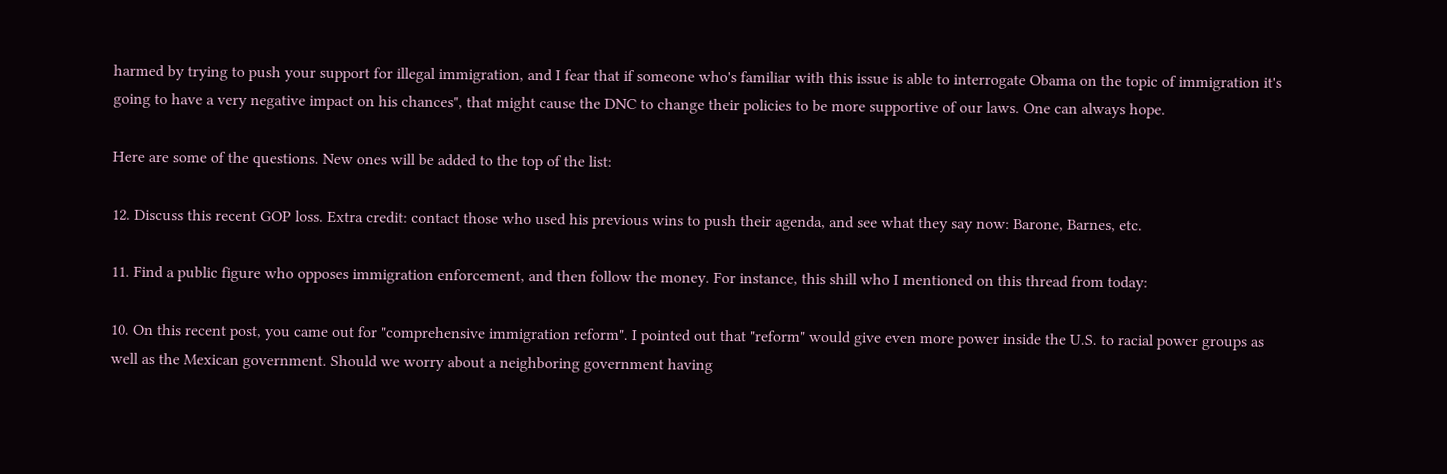harmed by trying to push your support for illegal immigration, and I fear that if someone who's familiar with this issue is able to interrogate Obama on the topic of immigration it's going to have a very negative impact on his chances", that might cause the DNC to change their policies to be more supportive of our laws. One can always hope.

Here are some of the questions. New ones will be added to the top of the list:

12. Discuss this recent GOP loss. Extra credit: contact those who used his previous wins to push their agenda, and see what they say now: Barone, Barnes, etc.

11. Find a public figure who opposes immigration enforcement, and then follow the money. For instance, this shill who I mentioned on this thread from today:

10. On this recent post, you came out for "comprehensive immigration reform". I pointed out that "reform" would give even more power inside the U.S. to racial power groups as well as the Mexican government. Should we worry about a neighboring government having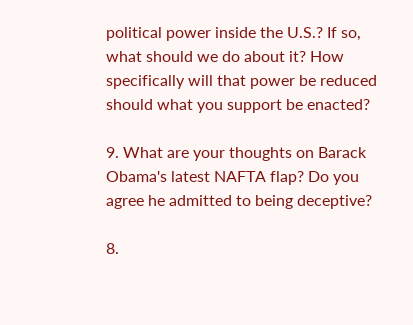political power inside the U.S.? If so, what should we do about it? How specifically will that power be reduced should what you support be enacted?

9. What are your thoughts on Barack Obama's latest NAFTA flap? Do you agree he admitted to being deceptive?

8.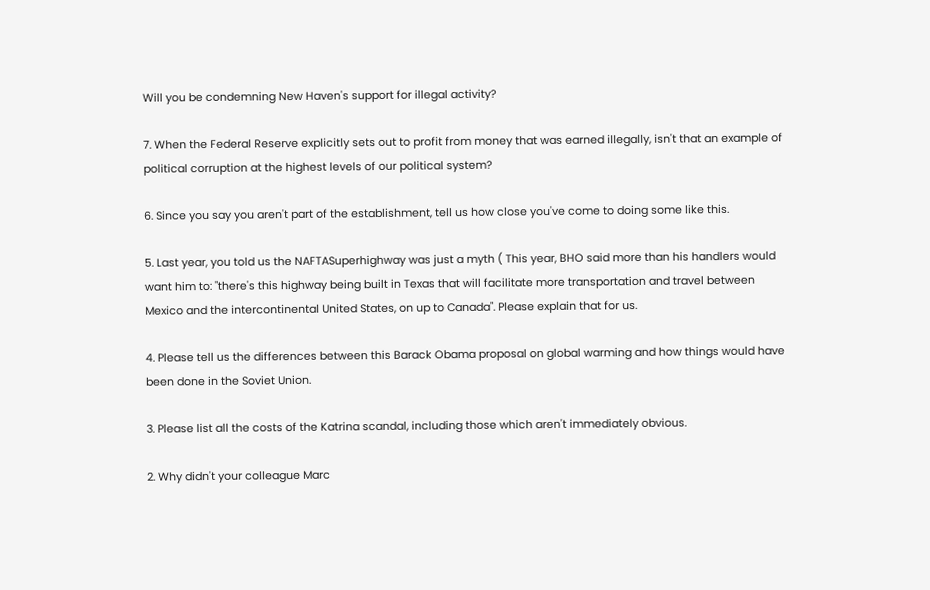Will you be condemning New Haven's support for illegal activity?

7. When the Federal Reserve explicitly sets out to profit from money that was earned illegally, isn't that an example of political corruption at the highest levels of our political system?

6. Since you say you aren't part of the establishment, tell us how close you've come to doing some like this.

5. Last year, you told us the NAFTASuperhighway was just a myth ( This year, BHO said more than his handlers would want him to: "there's this highway being built in Texas that will facilitate more transportation and travel between Mexico and the intercontinental United States, on up to Canada". Please explain that for us.

4. Please tell us the differences between this Barack Obama proposal on global warming and how things would have been done in the Soviet Union.

3. Please list all the costs of the Katrina scandal, including those which aren't immediately obvious.

2. Why didn't your colleague Marc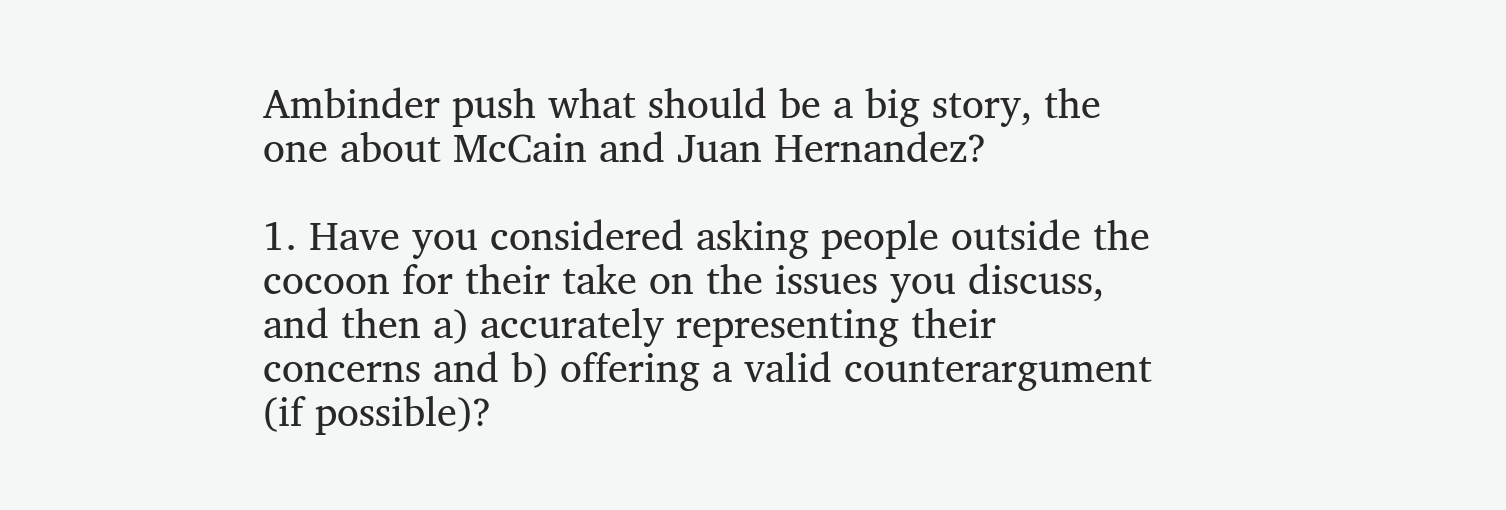Ambinder push what should be a big story, the one about McCain and Juan Hernandez?

1. Have you considered asking people outside the cocoon for their take on the issues you discuss, and then a) accurately representing their concerns and b) offering a valid counterargument (if possible)?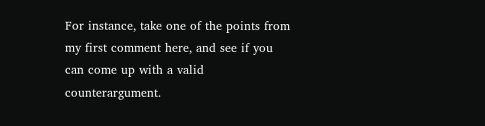For instance, take one of the points from my first comment here, and see if you can come up with a valid counterargument.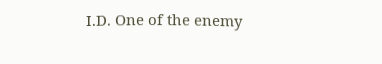I.D. One of the enemy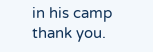in his camp thank you.